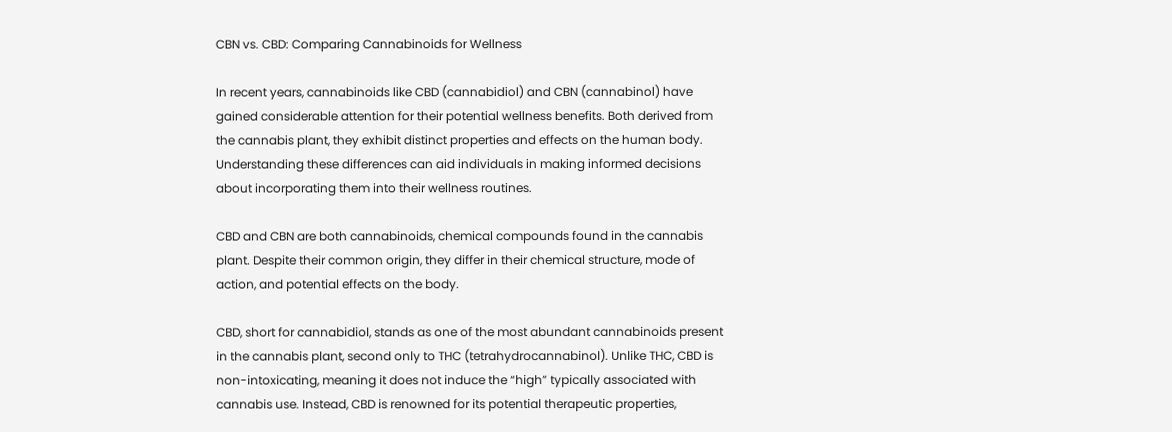CBN vs. CBD: Comparing Cannabinoids for Wellness

In recent years, cannabinoids like CBD (cannabidiol) and CBN (cannabinol) have gained considerable attention for their potential wellness benefits. Both derived from the cannabis plant, they exhibit distinct properties and effects on the human body. Understanding these differences can aid individuals in making informed decisions about incorporating them into their wellness routines.

CBD and CBN are both cannabinoids, chemical compounds found in the cannabis plant. Despite their common origin, they differ in their chemical structure, mode of action, and potential effects on the body.

CBD, short for cannabidiol, stands as one of the most abundant cannabinoids present in the cannabis plant, second only to THC (tetrahydrocannabinol). Unlike THC, CBD is non-intoxicating, meaning it does not induce the “high” typically associated with cannabis use. Instead, CBD is renowned for its potential therapeutic properties,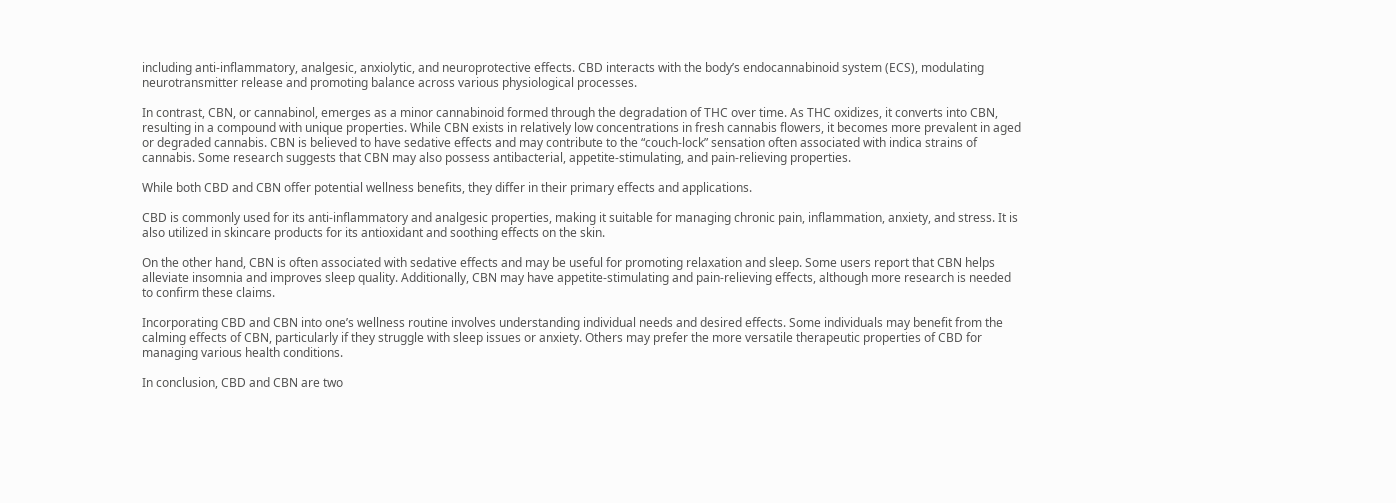including anti-inflammatory, analgesic, anxiolytic, and neuroprotective effects. CBD interacts with the body’s endocannabinoid system (ECS), modulating neurotransmitter release and promoting balance across various physiological processes.

In contrast, CBN, or cannabinol, emerges as a minor cannabinoid formed through the degradation of THC over time. As THC oxidizes, it converts into CBN, resulting in a compound with unique properties. While CBN exists in relatively low concentrations in fresh cannabis flowers, it becomes more prevalent in aged or degraded cannabis. CBN is believed to have sedative effects and may contribute to the “couch-lock” sensation often associated with indica strains of cannabis. Some research suggests that CBN may also possess antibacterial, appetite-stimulating, and pain-relieving properties.

While both CBD and CBN offer potential wellness benefits, they differ in their primary effects and applications.

CBD is commonly used for its anti-inflammatory and analgesic properties, making it suitable for managing chronic pain, inflammation, anxiety, and stress. It is also utilized in skincare products for its antioxidant and soothing effects on the skin.

On the other hand, CBN is often associated with sedative effects and may be useful for promoting relaxation and sleep. Some users report that CBN helps alleviate insomnia and improves sleep quality. Additionally, CBN may have appetite-stimulating and pain-relieving effects, although more research is needed to confirm these claims.

Incorporating CBD and CBN into one’s wellness routine involves understanding individual needs and desired effects. Some individuals may benefit from the calming effects of CBN, particularly if they struggle with sleep issues or anxiety. Others may prefer the more versatile therapeutic properties of CBD for managing various health conditions.

In conclusion, CBD and CBN are two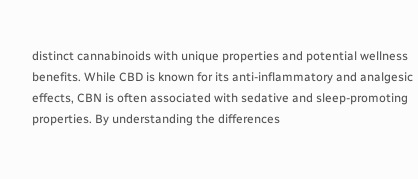distinct cannabinoids with unique properties and potential wellness benefits. While CBD is known for its anti-inflammatory and analgesic effects, CBN is often associated with sedative and sleep-promoting properties. By understanding the differences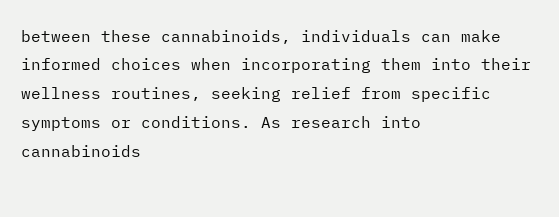between these cannabinoids, individuals can make informed choices when incorporating them into their wellness routines, seeking relief from specific symptoms or conditions. As research into cannabinoids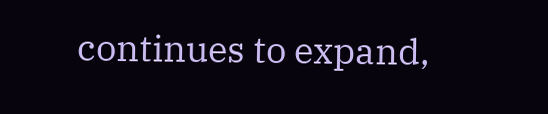continues to expand,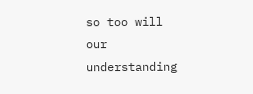so too will our understanding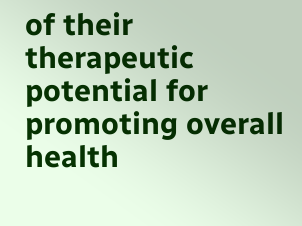of their therapeutic potential for promoting overall health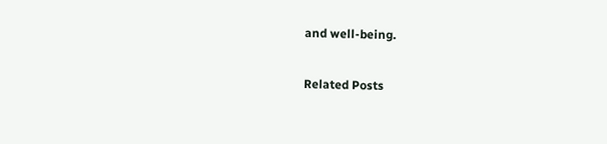and well-being.

Related Posts